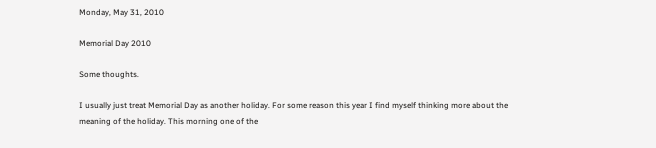Monday, May 31, 2010

Memorial Day 2010

Some thoughts.

I usually just treat Memorial Day as another holiday. For some reason this year I find myself thinking more about the meaning of the holiday. This morning one of the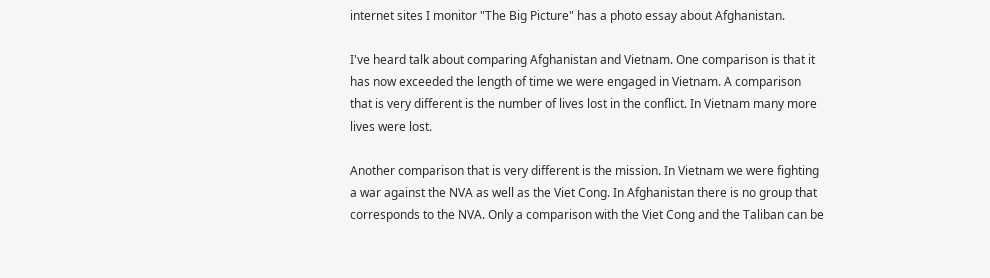internet sites I monitor "The Big Picture" has a photo essay about Afghanistan.

I've heard talk about comparing Afghanistan and Vietnam. One comparison is that it has now exceeded the length of time we were engaged in Vietnam. A comparison that is very different is the number of lives lost in the conflict. In Vietnam many more lives were lost.

Another comparison that is very different is the mission. In Vietnam we were fighting a war against the NVA as well as the Viet Cong. In Afghanistan there is no group that corresponds to the NVA. Only a comparison with the Viet Cong and the Taliban can be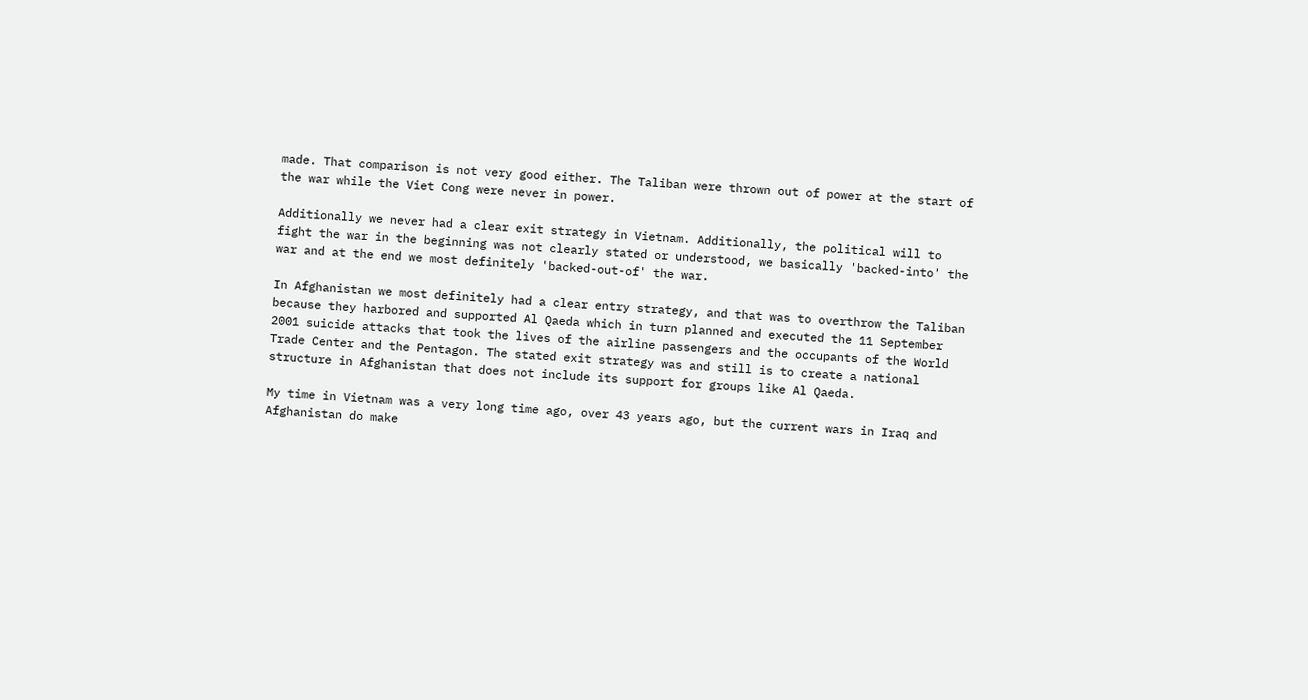made. That comparison is not very good either. The Taliban were thrown out of power at the start of the war while the Viet Cong were never in power.

Additionally we never had a clear exit strategy in Vietnam. Additionally, the political will to fight the war in the beginning was not clearly stated or understood, we basically 'backed-into' the war and at the end we most definitely 'backed-out-of' the war.

In Afghanistan we most definitely had a clear entry strategy, and that was to overthrow the Taliban because they harbored and supported Al Qaeda which in turn planned and executed the 11 September 2001 suicide attacks that took the lives of the airline passengers and the occupants of the World Trade Center and the Pentagon. The stated exit strategy was and still is to create a national structure in Afghanistan that does not include its support for groups like Al Qaeda.

My time in Vietnam was a very long time ago, over 43 years ago, but the current wars in Iraq and Afghanistan do make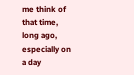me think of that time, long ago, especially on a day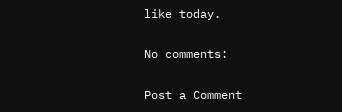like today.

No comments:

Post a Comment